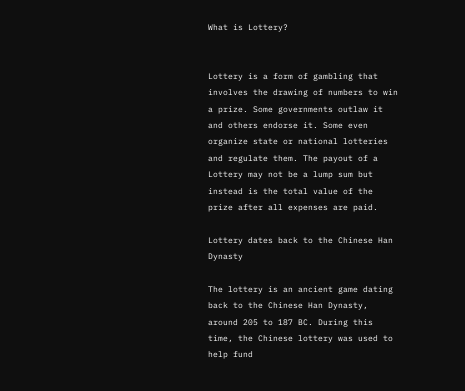What is Lottery?


Lottery is a form of gambling that involves the drawing of numbers to win a prize. Some governments outlaw it and others endorse it. Some even organize state or national lotteries and regulate them. The payout of a Lottery may not be a lump sum but instead is the total value of the prize after all expenses are paid.

Lottery dates back to the Chinese Han Dynasty

The lottery is an ancient game dating back to the Chinese Han Dynasty, around 205 to 187 BC. During this time, the Chinese lottery was used to help fund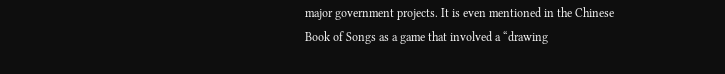major government projects. It is even mentioned in the Chinese Book of Songs as a game that involved a “drawing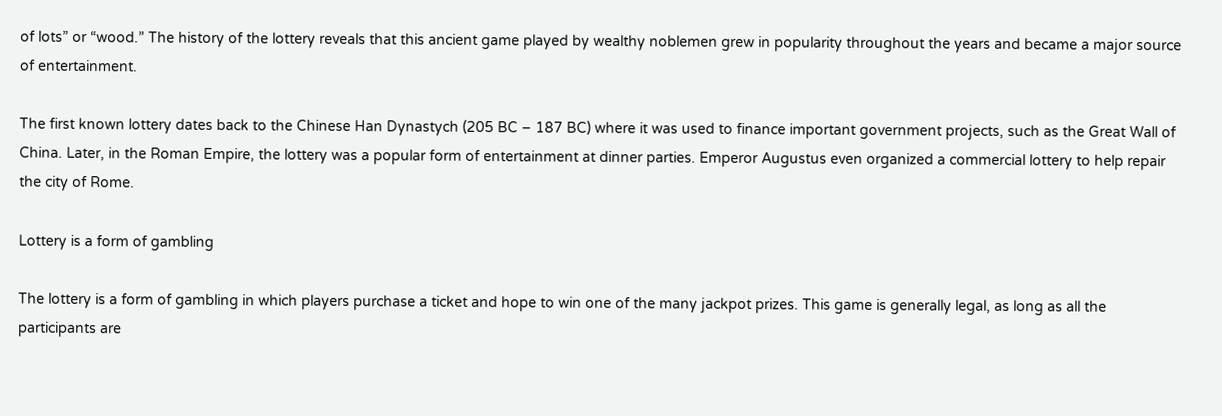of lots” or “wood.” The history of the lottery reveals that this ancient game played by wealthy noblemen grew in popularity throughout the years and became a major source of entertainment.

The first known lottery dates back to the Chinese Han Dynastych (205 BC – 187 BC) where it was used to finance important government projects, such as the Great Wall of China. Later, in the Roman Empire, the lottery was a popular form of entertainment at dinner parties. Emperor Augustus even organized a commercial lottery to help repair the city of Rome.

Lottery is a form of gambling

The lottery is a form of gambling in which players purchase a ticket and hope to win one of the many jackpot prizes. This game is generally legal, as long as all the participants are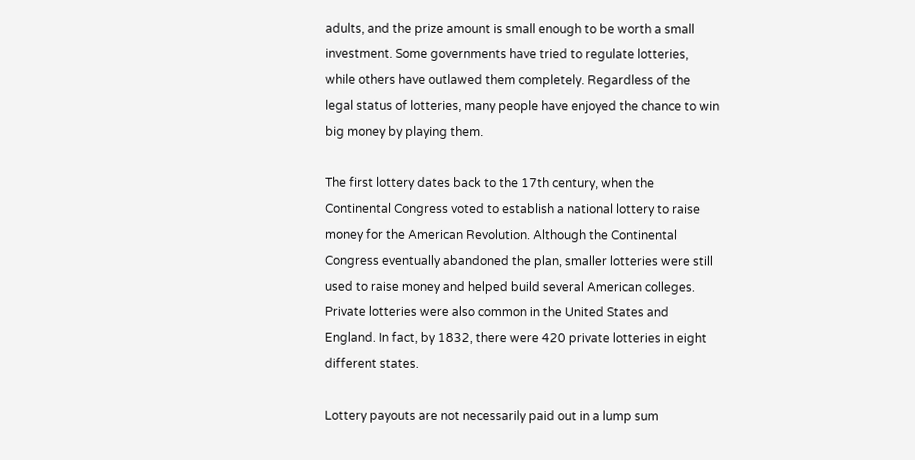adults, and the prize amount is small enough to be worth a small investment. Some governments have tried to regulate lotteries, while others have outlawed them completely. Regardless of the legal status of lotteries, many people have enjoyed the chance to win big money by playing them.

The first lottery dates back to the 17th century, when the Continental Congress voted to establish a national lottery to raise money for the American Revolution. Although the Continental Congress eventually abandoned the plan, smaller lotteries were still used to raise money and helped build several American colleges. Private lotteries were also common in the United States and England. In fact, by 1832, there were 420 private lotteries in eight different states.

Lottery payouts are not necessarily paid out in a lump sum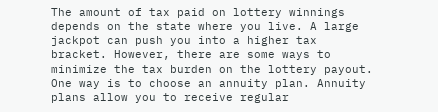The amount of tax paid on lottery winnings depends on the state where you live. A large jackpot can push you into a higher tax bracket. However, there are some ways to minimize the tax burden on the lottery payout. One way is to choose an annuity plan. Annuity plans allow you to receive regular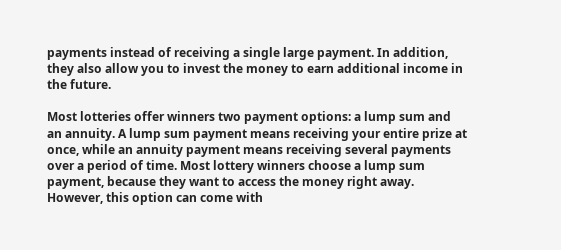payments instead of receiving a single large payment. In addition, they also allow you to invest the money to earn additional income in the future.

Most lotteries offer winners two payment options: a lump sum and an annuity. A lump sum payment means receiving your entire prize at once, while an annuity payment means receiving several payments over a period of time. Most lottery winners choose a lump sum payment, because they want to access the money right away. However, this option can come with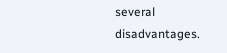several disadvantages.